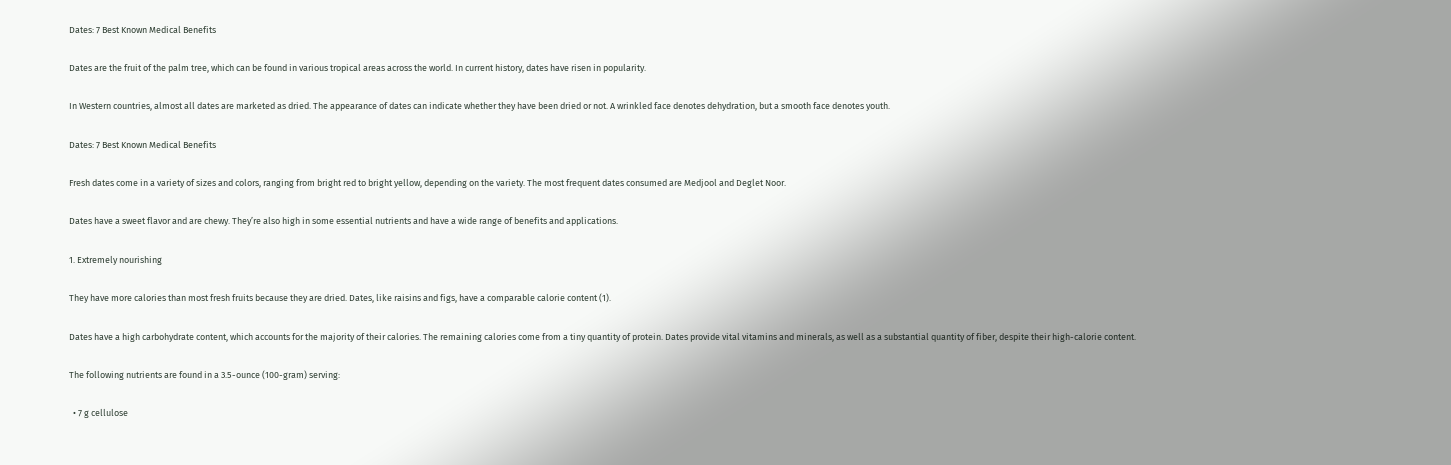Dates: 7 Best Known Medical Benefits

Dates are the fruit of the palm tree, which can be found in various tropical areas across the world. In current history, dates have risen in popularity.

In Western countries, almost all dates are marketed as dried. The appearance of dates can indicate whether they have been dried or not. A wrinkled face denotes dehydration, but a smooth face denotes youth.

Dates: 7 Best Known Medical Benefits

Fresh dates come in a variety of sizes and colors, ranging from bright red to bright yellow, depending on the variety. The most frequent dates consumed are Medjool and Deglet Noor.

Dates have a sweet flavor and are chewy. They’re also high in some essential nutrients and have a wide range of benefits and applications.

1. Extremely nourishing

They have more calories than most fresh fruits because they are dried. Dates, like raisins and figs, have a comparable calorie content (1).

Dates have a high carbohydrate content, which accounts for the majority of their calories. The remaining calories come from a tiny quantity of protein. Dates provide vital vitamins and minerals, as well as a substantial quantity of fiber, despite their high-calorie content.

The following nutrients are found in a 3.5-ounce (100-gram) serving:

  • 7 g cellulose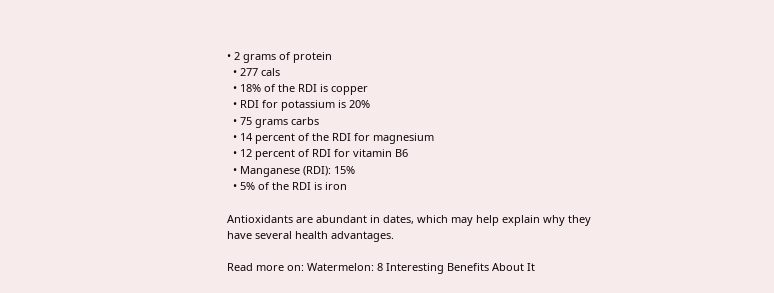• 2 grams of protein
  • 277 cals
  • 18% of the RDI is copper
  • RDI for potassium is 20%
  • 75 grams carbs
  • 14 percent of the RDI for magnesium
  • 12 percent of RDI for vitamin B6
  • Manganese (RDI): 15%
  • 5% of the RDI is iron

Antioxidants are abundant in dates, which may help explain why they have several health advantages.

Read more on: Watermelon: 8 Interesting Benefits About It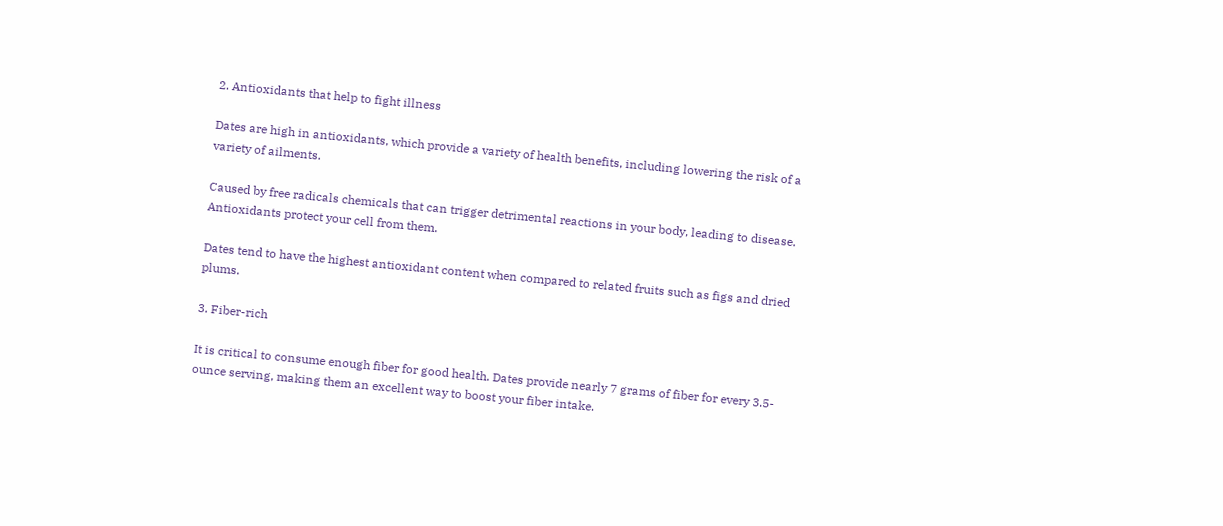2. Antioxidants that help to fight illness

Dates are high in antioxidants, which provide a variety of health benefits, including lowering the risk of a variety of ailments.

Caused by free radicals chemicals that can trigger detrimental reactions in your body, leading to disease. Antioxidants protect your cell from them.

Dates tend to have the highest antioxidant content when compared to related fruits such as figs and dried plums.

3. Fiber-rich

It is critical to consume enough fiber for good health. Dates provide nearly 7 grams of fiber for every 3.5-ounce serving, making them an excellent way to boost your fiber intake.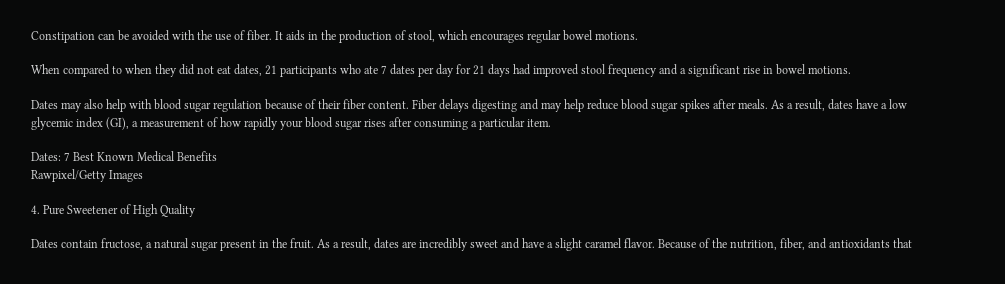Constipation can be avoided with the use of fiber. It aids in the production of stool, which encourages regular bowel motions.

When compared to when they did not eat dates, 21 participants who ate 7 dates per day for 21 days had improved stool frequency and a significant rise in bowel motions.

Dates may also help with blood sugar regulation because of their fiber content. Fiber delays digesting and may help reduce blood sugar spikes after meals. As a result, dates have a low glycemic index (GI), a measurement of how rapidly your blood sugar rises after consuming a particular item.

Dates: 7 Best Known Medical Benefits
Rawpixel/Getty Images

4. Pure Sweetener of High Quality

Dates contain fructose, a natural sugar present in the fruit. As a result, dates are incredibly sweet and have a slight caramel flavor. Because of the nutrition, fiber, and antioxidants that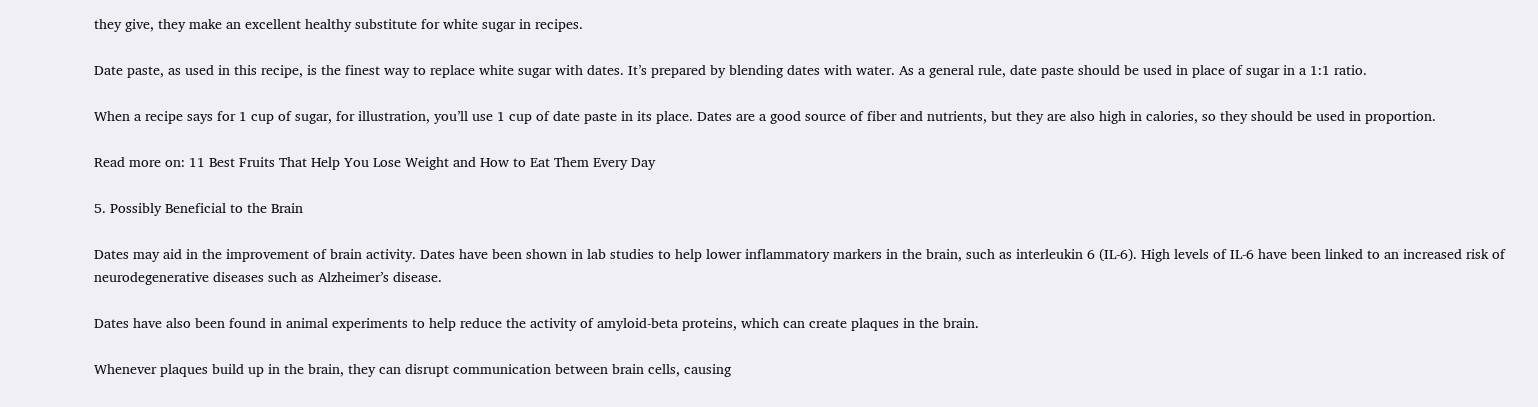they give, they make an excellent healthy substitute for white sugar in recipes.

Date paste, as used in this recipe, is the finest way to replace white sugar with dates. It’s prepared by blending dates with water. As a general rule, date paste should be used in place of sugar in a 1:1 ratio.

When a recipe says for 1 cup of sugar, for illustration, you’ll use 1 cup of date paste in its place. Dates are a good source of fiber and nutrients, but they are also high in calories, so they should be used in proportion.

Read more on: 11 Best Fruits That Help You Lose Weight and How to Eat Them Every Day

5. Possibly Beneficial to the Brain

Dates may aid in the improvement of brain activity. Dates have been shown in lab studies to help lower inflammatory markers in the brain, such as interleukin 6 (IL-6). High levels of IL-6 have been linked to an increased risk of neurodegenerative diseases such as Alzheimer’s disease.

Dates have also been found in animal experiments to help reduce the activity of amyloid-beta proteins, which can create plaques in the brain.

Whenever plaques build up in the brain, they can disrupt communication between brain cells, causing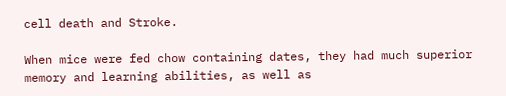cell death and Stroke.

When mice were fed chow containing dates, they had much superior memory and learning abilities, as well as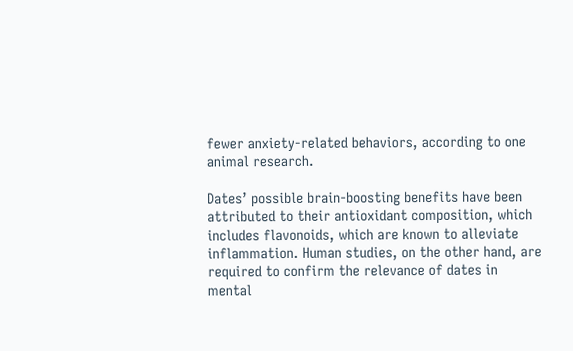fewer anxiety-related behaviors, according to one animal research.

Dates’ possible brain-boosting benefits have been attributed to their antioxidant composition, which includes flavonoids, which are known to alleviate inflammation. Human studies, on the other hand, are required to confirm the relevance of dates in mental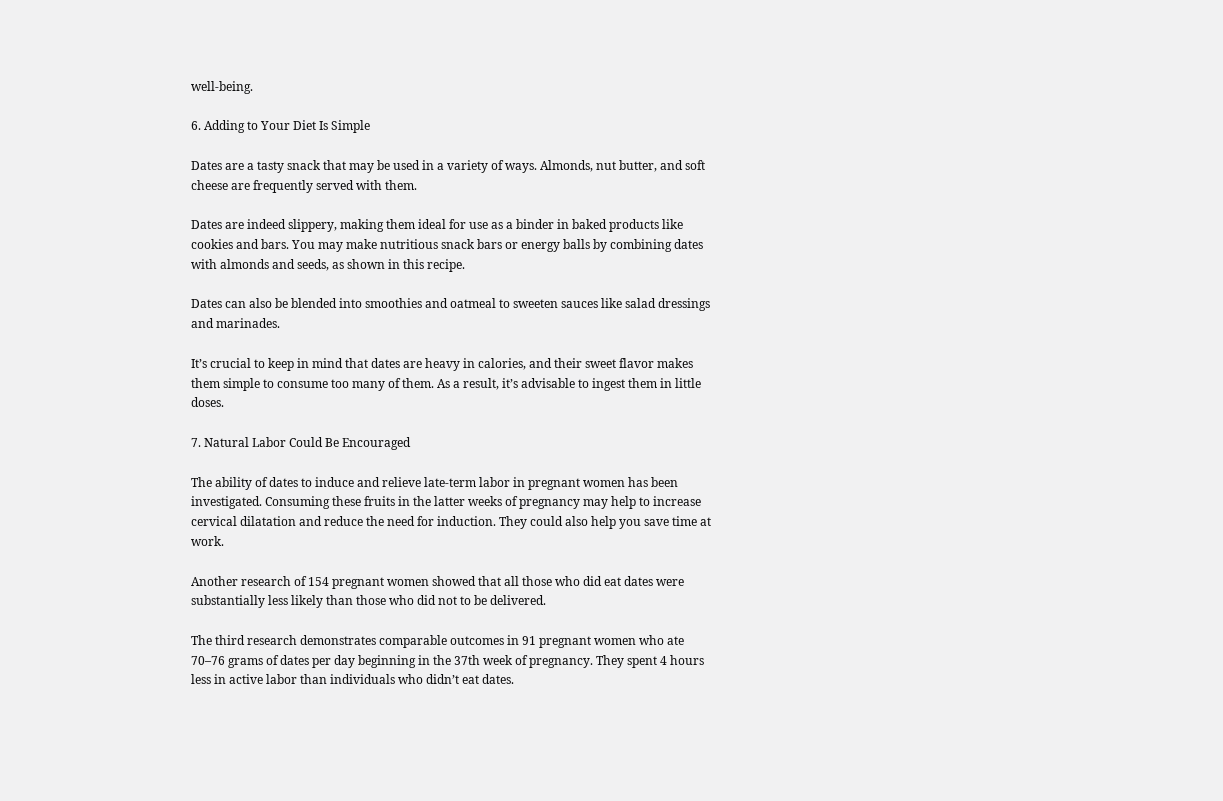well-being.

6. Adding to Your Diet Is Simple

Dates are a tasty snack that may be used in a variety of ways. Almonds, nut butter, and soft cheese are frequently served with them.

Dates are indeed slippery, making them ideal for use as a binder in baked products like cookies and bars. You may make nutritious snack bars or energy balls by combining dates with almonds and seeds, as shown in this recipe.

Dates can also be blended into smoothies and oatmeal to sweeten sauces like salad dressings and marinades.

It’s crucial to keep in mind that dates are heavy in calories, and their sweet flavor makes them simple to consume too many of them. As a result, it’s advisable to ingest them in little doses.

7. Natural Labor Could Be Encouraged

The ability of dates to induce and relieve late-term labor in pregnant women has been investigated. Consuming these fruits in the latter weeks of pregnancy may help to increase cervical dilatation and reduce the need for induction. They could also help you save time at work.

Another research of 154 pregnant women showed that all those who did eat dates were substantially less likely than those who did not to be delivered.

The third research demonstrates comparable outcomes in 91 pregnant women who ate 70–76 grams of dates per day beginning in the 37th week of pregnancy. They spent 4 hours less in active labor than individuals who didn’t eat dates.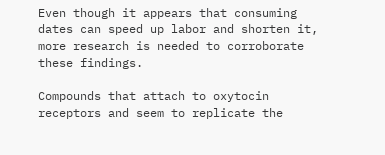Even though it appears that consuming dates can speed up labor and shorten it, more research is needed to corroborate these findings.

Compounds that attach to oxytocin receptors and seem to replicate the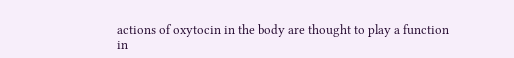actions of oxytocin in the body are thought to play a function in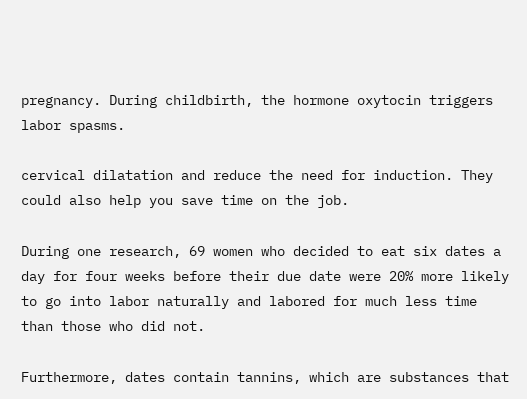pregnancy. During childbirth, the hormone oxytocin triggers labor spasms.

cervical dilatation and reduce the need for induction. They could also help you save time on the job.

During one research, 69 women who decided to eat six dates a day for four weeks before their due date were 20% more likely to go into labor naturally and labored for much less time than those who did not.

Furthermore, dates contain tannins, which are substances that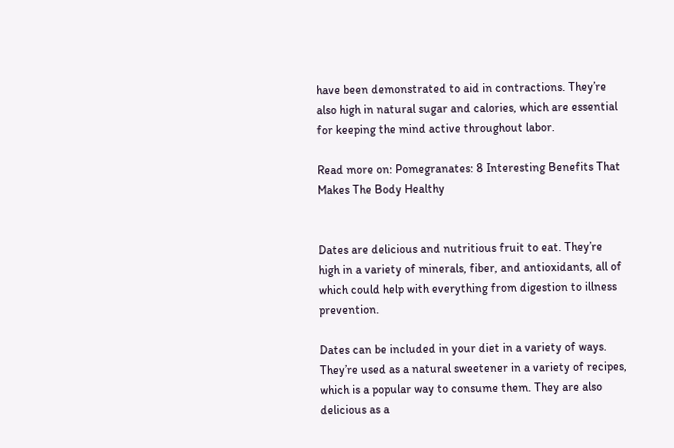have been demonstrated to aid in contractions. They’re also high in natural sugar and calories, which are essential for keeping the mind active throughout labor.

Read more on: Pomegranates: 8 Interesting Benefits That Makes The Body Healthy


Dates are delicious and nutritious fruit to eat. They’re high in a variety of minerals, fiber, and antioxidants, all of which could help with everything from digestion to illness prevention.

Dates can be included in your diet in a variety of ways. They’re used as a natural sweetener in a variety of recipes, which is a popular way to consume them. They are also delicious as a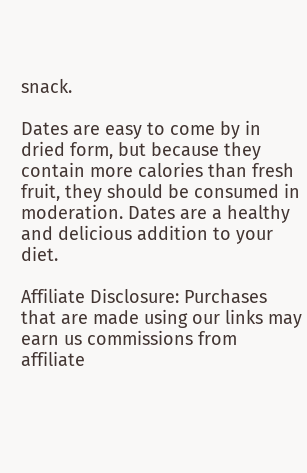snack.

Dates are easy to come by in dried form, but because they contain more calories than fresh fruit, they should be consumed in moderation. Dates are a healthy and delicious addition to your diet.

Affiliate Disclosure: Purchases that are made using our links may earn us commissions from affiliate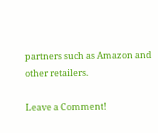partners such as Amazon and other retailers.

Leave a Comment!